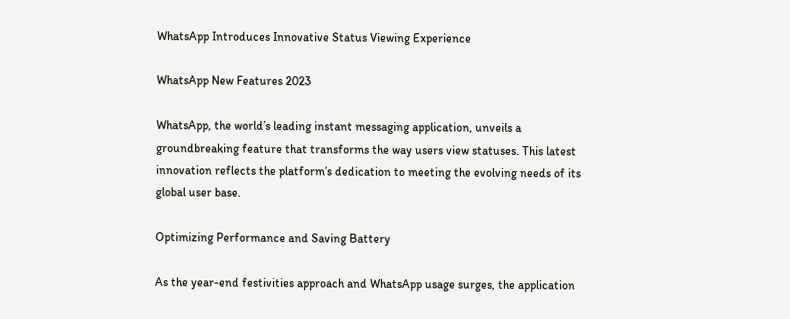WhatsApp Introduces Innovative Status Viewing Experience

WhatsApp New Features 2023

WhatsApp, the world’s leading instant messaging application, unveils a groundbreaking feature that transforms the way users view statuses. This latest innovation reflects the platform’s dedication to meeting the evolving needs of its global user base.

Optimizing Performance and Saving Battery

As the year-end festivities approach and WhatsApp usage surges, the application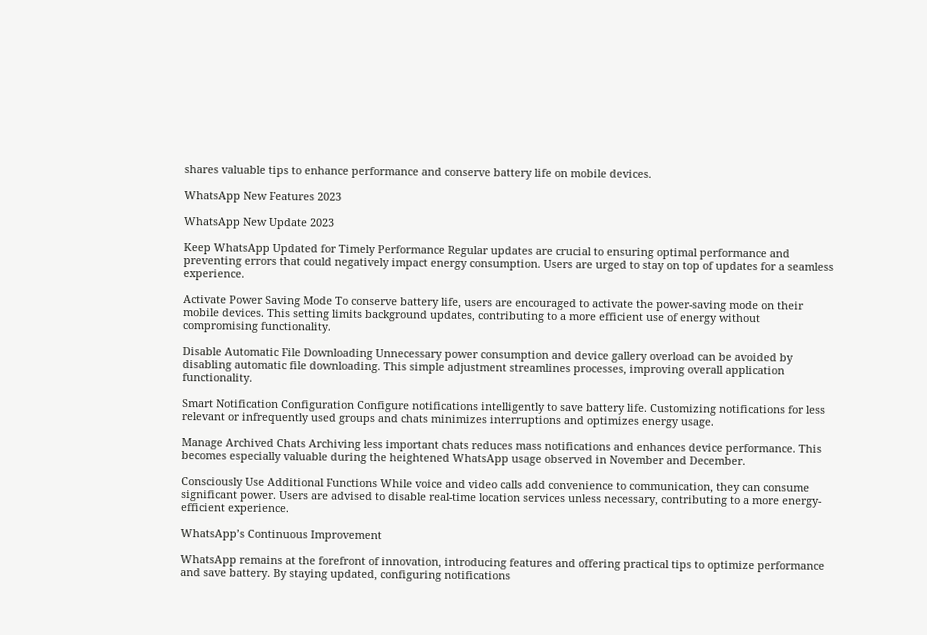shares valuable tips to enhance performance and conserve battery life on mobile devices.

WhatsApp New Features 2023

WhatsApp New Update 2023

Keep WhatsApp Updated for Timely Performance Regular updates are crucial to ensuring optimal performance and preventing errors that could negatively impact energy consumption. Users are urged to stay on top of updates for a seamless experience.

Activate Power Saving Mode To conserve battery life, users are encouraged to activate the power-saving mode on their mobile devices. This setting limits background updates, contributing to a more efficient use of energy without compromising functionality.

Disable Automatic File Downloading Unnecessary power consumption and device gallery overload can be avoided by disabling automatic file downloading. This simple adjustment streamlines processes, improving overall application functionality.

Smart Notification Configuration Configure notifications intelligently to save battery life. Customizing notifications for less relevant or infrequently used groups and chats minimizes interruptions and optimizes energy usage.

Manage Archived Chats Archiving less important chats reduces mass notifications and enhances device performance. This becomes especially valuable during the heightened WhatsApp usage observed in November and December.

Consciously Use Additional Functions While voice and video calls add convenience to communication, they can consume significant power. Users are advised to disable real-time location services unless necessary, contributing to a more energy-efficient experience.

WhatsApp’s Continuous Improvement

WhatsApp remains at the forefront of innovation, introducing features and offering practical tips to optimize performance and save battery. By staying updated, configuring notifications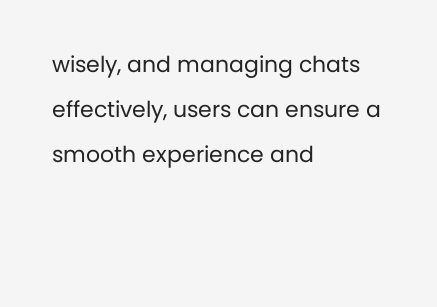wisely, and managing chats effectively, users can ensure a smooth experience and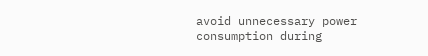avoid unnecessary power consumption during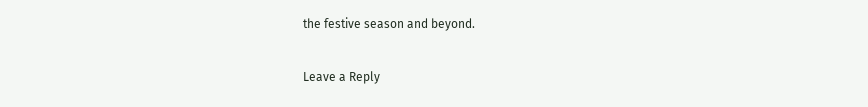the festive season and beyond.

Leave a Reply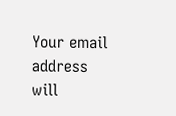Your email address will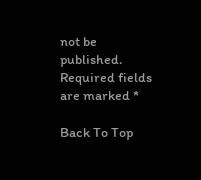not be published. Required fields are marked *

Back To Top